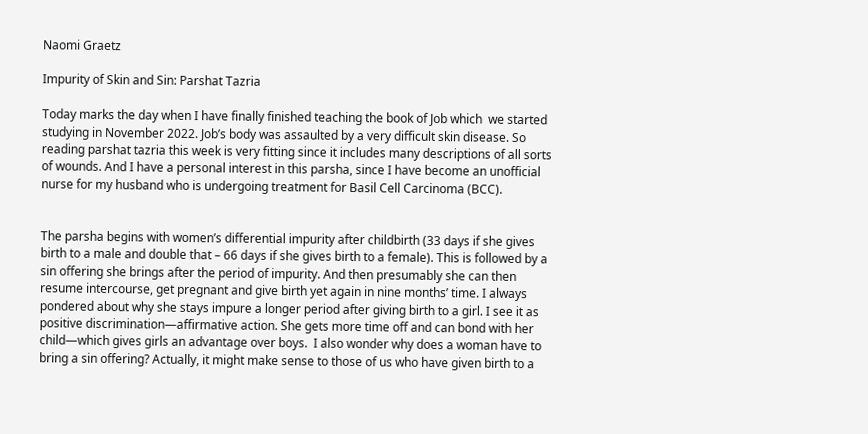Naomi Graetz

Impurity of Skin and Sin: Parshat Tazria

Today marks the day when I have finally finished teaching the book of Job which  we started studying in November 2022. Job’s body was assaulted by a very difficult skin disease. So reading parshat tazria this week is very fitting since it includes many descriptions of all sorts of wounds. And I have a personal interest in this parsha, since I have become an unofficial nurse for my husband who is undergoing treatment for Basil Cell Carcinoma (BCC).


The parsha begins with women’s differential impurity after childbirth (33 days if she gives birth to a male and double that – 66 days if she gives birth to a female). This is followed by a sin offering she brings after the period of impurity. And then presumably she can then resume intercourse, get pregnant and give birth yet again in nine months’ time. I always pondered about why she stays impure a longer period after giving birth to a girl. I see it as positive discrimination—affirmative action. She gets more time off and can bond with her child—which gives girls an advantage over boys.  I also wonder why does a woman have to bring a sin offering? Actually, it might make sense to those of us who have given birth to a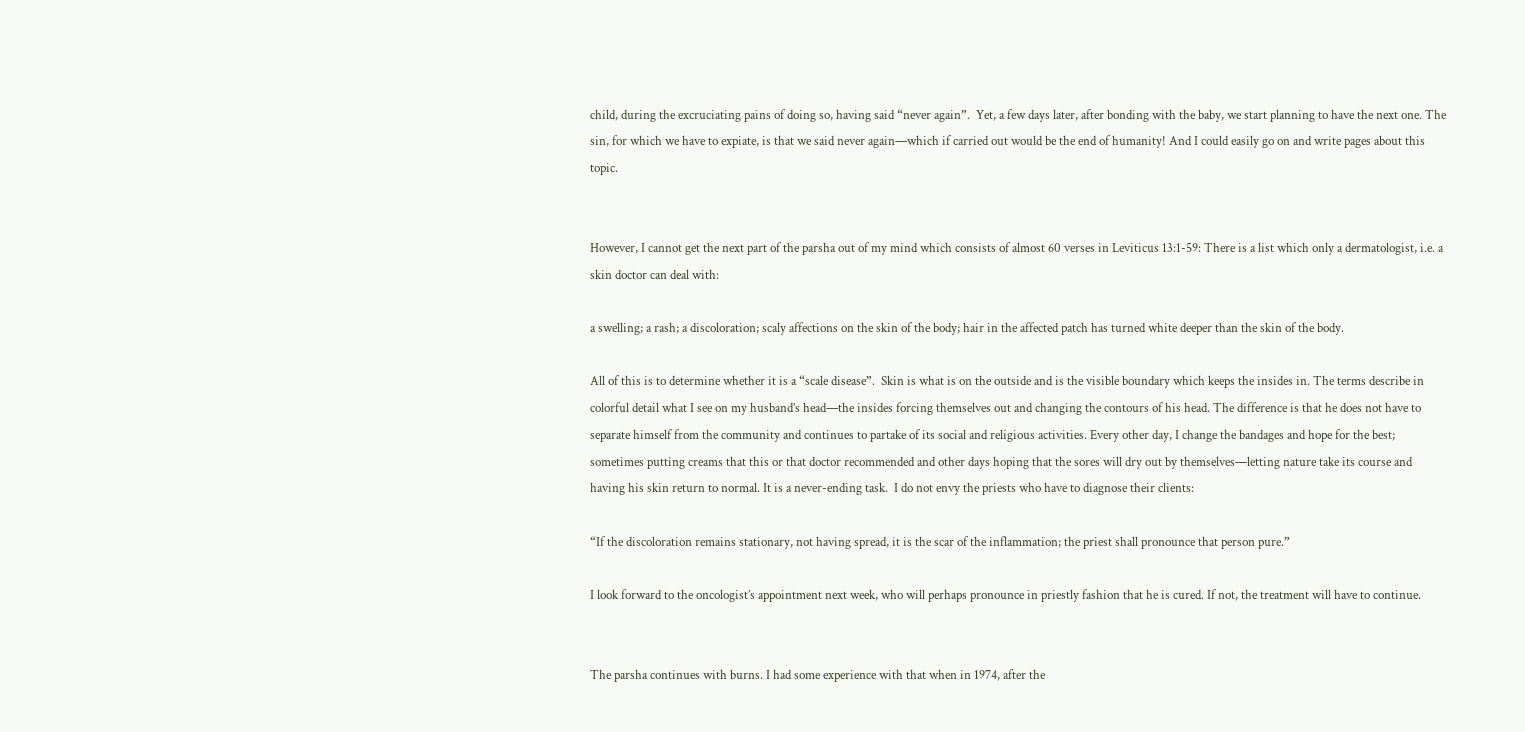child, during the excruciating pains of doing so, having said “never again”.  Yet, a few days later, after bonding with the baby, we start planning to have the next one. The sin, for which we have to expiate, is that we said never again—which if carried out would be the end of humanity! And I could easily go on and write pages about this topic.


However, I cannot get the next part of the parsha out of my mind which consists of almost 60 verses in Leviticus 13:1-59: There is a list which only a dermatologist, i.e. a skin doctor can deal with:

a swelling; a rash; a discoloration; scaly affections on the skin of the body; hair in the affected patch has turned white deeper than the skin of the body.

All of this is to determine whether it is a “scale disease”.  Skin is what is on the outside and is the visible boundary which keeps the insides in. The terms describe in colorful detail what I see on my husband’s head—the insides forcing themselves out and changing the contours of his head. The difference is that he does not have to separate himself from the community and continues to partake of its social and religious activities. Every other day, I change the bandages and hope for the best; sometimes putting creams that this or that doctor recommended and other days hoping that the sores will dry out by themselves—letting nature take its course and having his skin return to normal. It is a never-ending task.  I do not envy the priests who have to diagnose their clients:

“If the discoloration remains stationary, not having spread, it is the scar of the inflammation; the priest shall pronounce that person pure.”

I look forward to the oncologist’s appointment next week, who will perhaps pronounce in priestly fashion that he is cured. If not, the treatment will have to continue.


The parsha continues with burns. I had some experience with that when in 1974, after the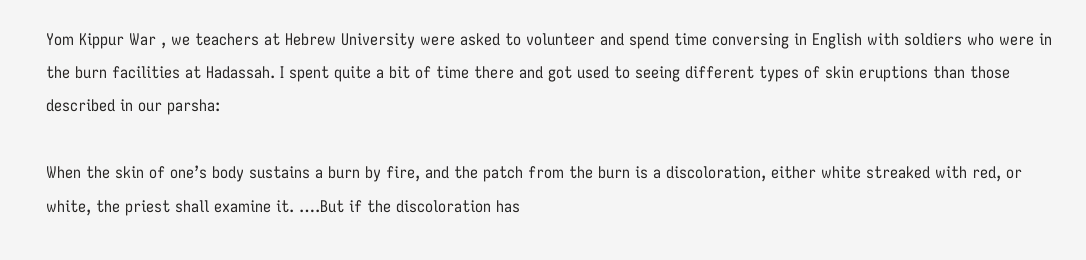Yom Kippur War , we teachers at Hebrew University were asked to volunteer and spend time conversing in English with soldiers who were in the burn facilities at Hadassah. I spent quite a bit of time there and got used to seeing different types of skin eruptions than those described in our parsha:

When the skin of one’s body sustains a burn by fire, and the patch from the burn is a discoloration, either white streaked with red, or white, the priest shall examine it. ….But if the discoloration has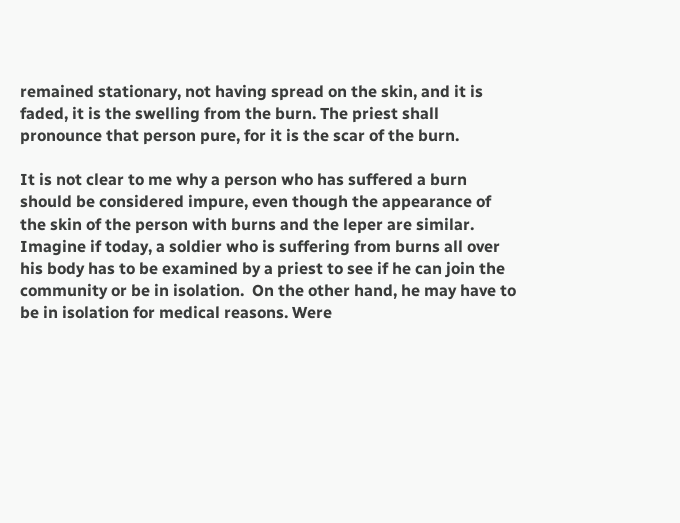remained stationary, not having spread on the skin, and it is faded, it is the swelling from the burn. The priest shall pronounce that person pure, for it is the scar of the burn.

It is not clear to me why a person who has suffered a burn should be considered impure, even though the appearance of the skin of the person with burns and the leper are similar. Imagine if today, a soldier who is suffering from burns all over his body has to be examined by a priest to see if he can join the community or be in isolation.  On the other hand, he may have to be in isolation for medical reasons. Were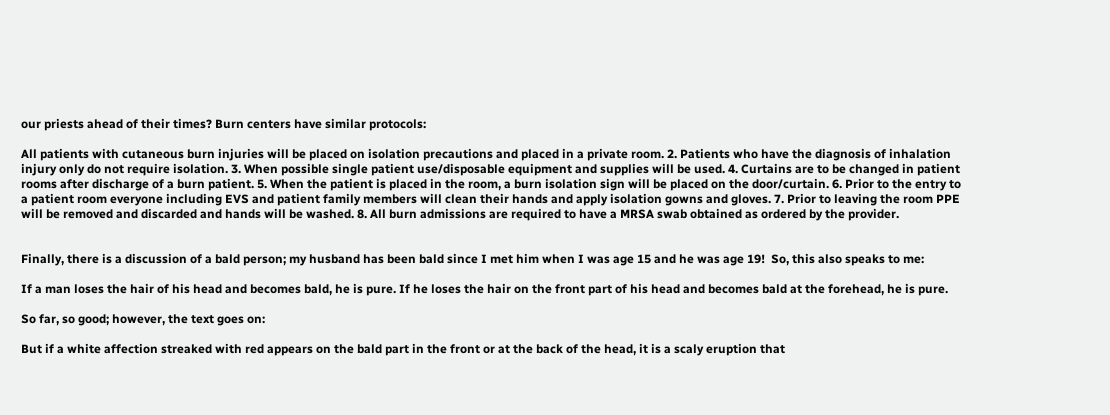our priests ahead of their times? Burn centers have similar protocols:

All patients with cutaneous burn injuries will be placed on isolation precautions and placed in a private room. 2. Patients who have the diagnosis of inhalation injury only do not require isolation. 3. When possible single patient use/disposable equipment and supplies will be used. 4. Curtains are to be changed in patient rooms after discharge of a burn patient. 5. When the patient is placed in the room, a burn isolation sign will be placed on the door/curtain. 6. Prior to the entry to a patient room everyone including EVS and patient family members will clean their hands and apply isolation gowns and gloves. 7. Prior to leaving the room PPE will be removed and discarded and hands will be washed. 8. All burn admissions are required to have a MRSA swab obtained as ordered by the provider.


Finally, there is a discussion of a bald person; my husband has been bald since I met him when I was age 15 and he was age 19!  So, this also speaks to me:

If a man loses the hair of his head and becomes bald, he is pure. If he loses the hair on the front part of his head and becomes bald at the forehead, he is pure.

So far, so good; however, the text goes on:

But if a white affection streaked with red appears on the bald part in the front or at the back of the head, it is a scaly eruption that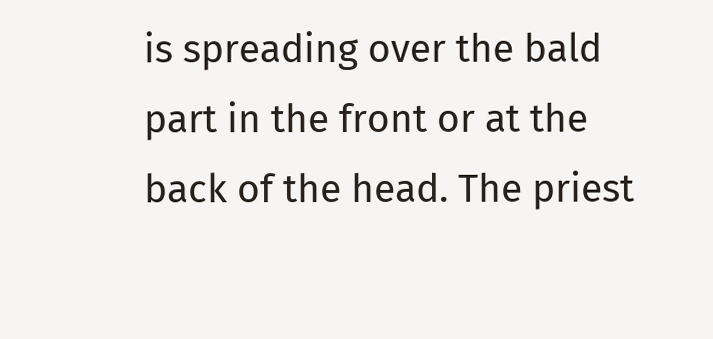is spreading over the bald part in the front or at the back of the head. The priest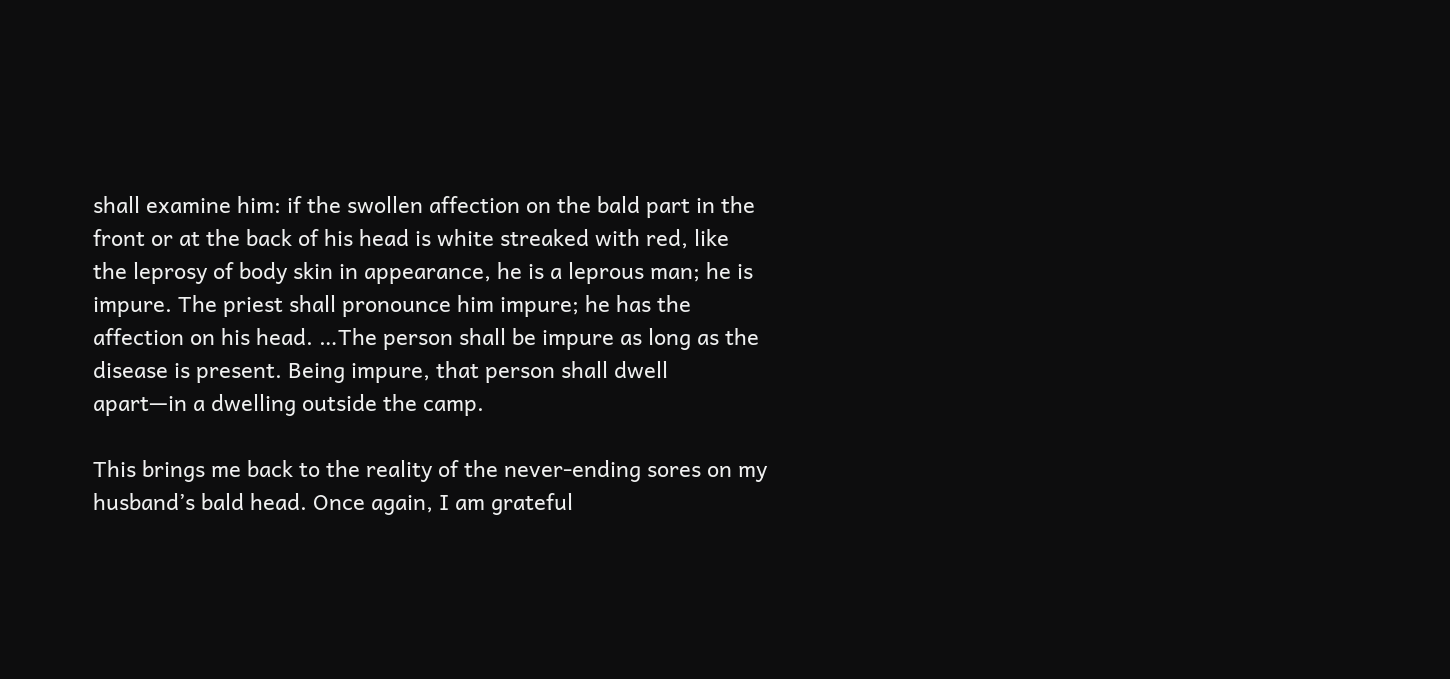shall examine him: if the swollen affection on the bald part in the front or at the back of his head is white streaked with red, like the leprosy of body skin in appearance, he is a leprous man; he is impure. The priest shall pronounce him impure; he has the affection on his head. …The person shall be impure as long as the disease is present. Being impure, that person shall dwell apart—in a dwelling outside the camp.

This brings me back to the reality of the never-ending sores on my husband’s bald head. Once again, I am grateful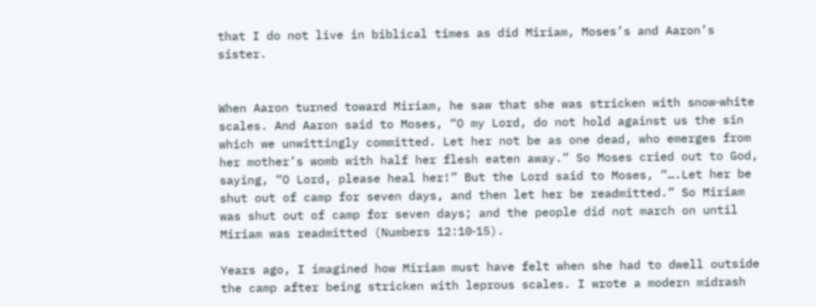that I do not live in biblical times as did Miriam, Moses’s and Aaron’s sister.


When Aaron turned toward Miriam, he saw that she was stricken with snow‑white scales. And Aaron said to Moses, “O my Lord, do not hold against us the sin which we unwittingly committed. Let her not be as one dead, who emerges from her mother’s womb with half her flesh eaten away.” So Moses cried out to God, saying, “O Lord, please heal her!” But the Lord said to Moses, “….Let her be shut out of camp for seven days, and then let her be readmitted.” So Miriam was shut out of camp for seven days; and the people did not march on until Miriam was readmitted (Numbers 12:10‑15).

Years ago, I imagined how Miriam must have felt when she had to dwell outside the camp after being stricken with leprous scales. I wrote a modern midrash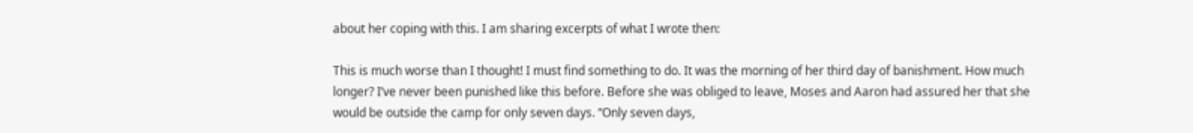about her coping with this. I am sharing excerpts of what I wrote then:

This is much worse than I thought! I must find something to do. It was the morning of her third day of banishment. How much longer? I’ve never been punished like this before. Before she was obliged to leave, Moses and Aaron had assured her that she would be outside the camp for only seven days. “Only seven days,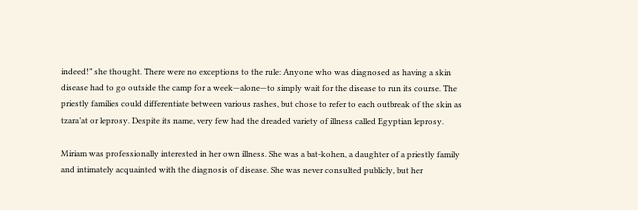indeed!” she thought. There were no exceptions to the rule: Anyone who was diagnosed as having a skin disease had to go outside the camp for a week—alone—to simply wait for the disease to run its course. The priestly families could differentiate between various rashes, but chose to refer to each outbreak of the skin as tzara’at or leprosy. Despite its name, very few had the dreaded variety of illness called Egyptian leprosy.

Miriam was professionally interested in her own illness. She was a bat‑kohen, a daughter of a priestly family and intimately acquainted with the diagnosis of disease. She was never consulted publicly, but her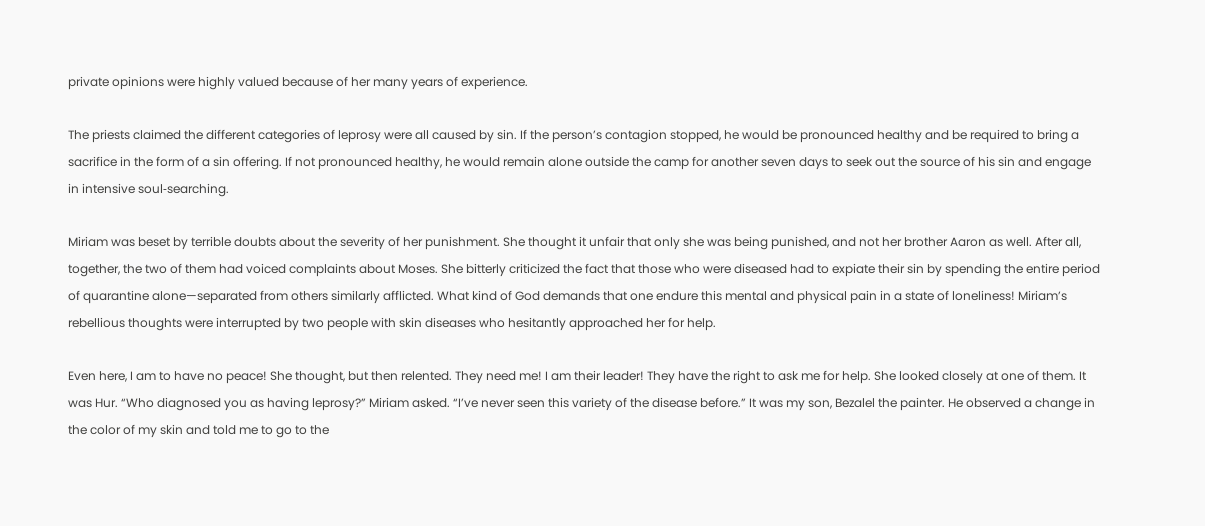private opinions were highly valued because of her many years of experience.

The priests claimed the different categories of leprosy were all caused by sin. If the person’s contagion stopped, he would be pronounced healthy and be required to bring a sacrifice in the form of a sin offering. If not pronounced healthy, he would remain alone outside the camp for another seven days to seek out the source of his sin and engage in intensive soul‑searching.

Miriam was beset by terrible doubts about the severity of her punishment. She thought it unfair that only she was being punished, and not her brother Aaron as well. After all, together, the two of them had voiced complaints about Moses. She bitterly criticized the fact that those who were diseased had to expiate their sin by spending the entire period of quarantine alone—separated from others similarly afflicted. What kind of God demands that one endure this mental and physical pain in a state of loneliness! Miriam’s rebellious thoughts were interrupted by two people with skin diseases who hesitantly approached her for help.

Even here, I am to have no peace! She thought, but then relented. They need me! I am their leader! They have the right to ask me for help. She looked closely at one of them. It was Hur. “Who diagnosed you as having leprosy?” Miriam asked. “I’ve never seen this variety of the disease before.” It was my son, Bezalel the painter. He observed a change in the color of my skin and told me to go to the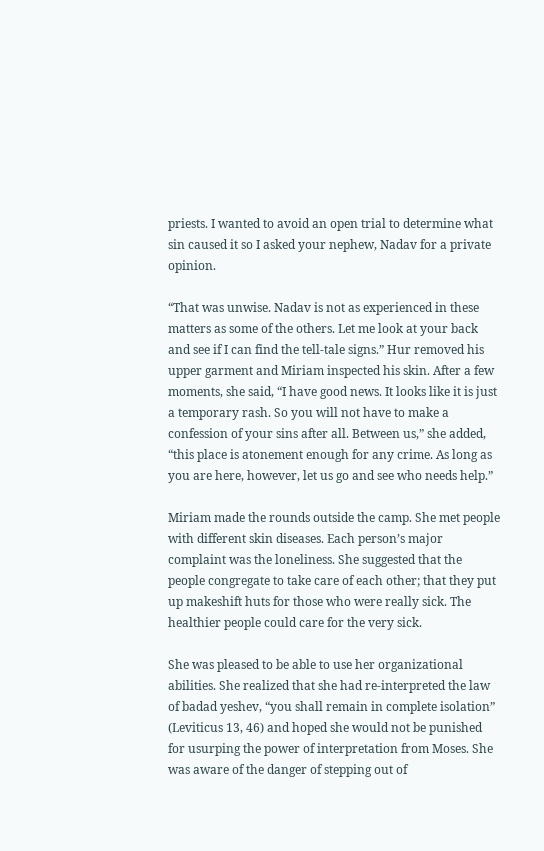priests. I wanted to avoid an open trial to determine what sin caused it so I asked your nephew, Nadav for a private opinion.

“That was unwise. Nadav is not as experienced in these matters as some of the others. Let me look at your back and see if I can find the tell‑tale signs.” Hur removed his upper garment and Miriam inspected his skin. After a few moments, she said, “I have good news. It looks like it is just a temporary rash. So you will not have to make a confession of your sins after all. Between us,” she added, “this place is atonement enough for any crime. As long as you are here, however, let us go and see who needs help.”

Miriam made the rounds outside the camp. She met people with different skin diseases. Each person’s major complaint was the loneliness. She suggested that the people congregate to take care of each other; that they put up makeshift huts for those who were really sick. The healthier people could care for the very sick.

She was pleased to be able to use her organizational abilities. She realized that she had re‑interpreted the law of badad yeshev, “you shall remain in complete isolation” (Leviticus 13, 46) and hoped she would not be punished for usurping the power of interpretation from Moses. She was aware of the danger of stepping out of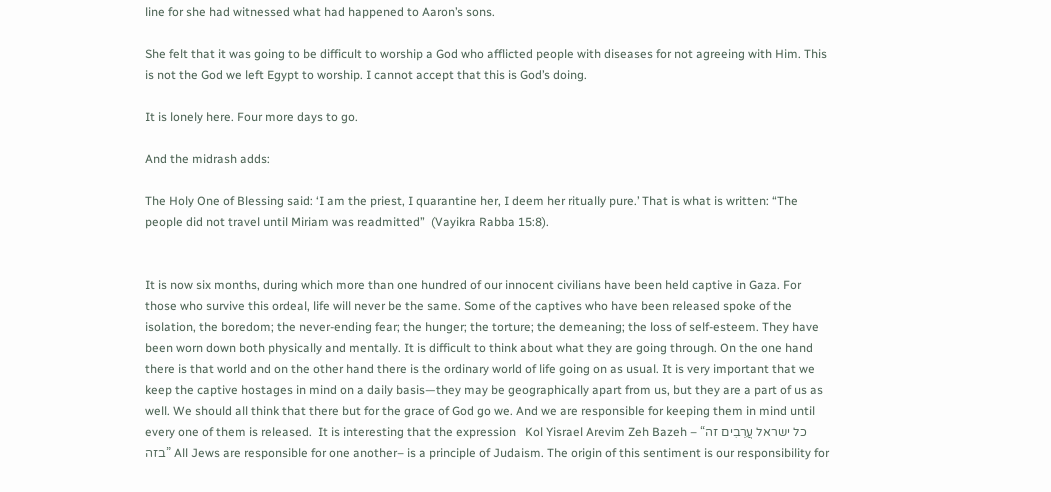line for she had witnessed what had happened to Aaron’s sons.

She felt that it was going to be difficult to worship a God who afflicted people with diseases for not agreeing with Him. This is not the God we left Egypt to worship. I cannot accept that this is God’s doing.

It is lonely here. Four more days to go.

And the midrash adds:

The Holy One of Blessing said: ‘I am the priest, I quarantine her, I deem her ritually pure.’ That is what is written: “The people did not travel until Miriam was readmitted”  (Vayikra Rabba 15:8).


It is now six months, during which more than one hundred of our innocent civilians have been held captive in Gaza. For those who survive this ordeal, life will never be the same. Some of the captives who have been released spoke of the isolation, the boredom; the never-ending fear; the hunger; the torture; the demeaning; the loss of self-esteem. They have been worn down both physically and mentally. It is difficult to think about what they are going through. On the one hand there is that world and on the other hand there is the ordinary world of life going on as usual. It is very important that we keep the captive hostages in mind on a daily basis—they may be geographically apart from us, but they are a part of us as well. We should all think that there but for the grace of God go we. And we are responsible for keeping them in mind until every one of them is released.  It is interesting that the expression   Kol Yisrael Arevim Zeh Bazeh – “כל ישראל עֲרֵבִים זה בזה” All Jews are responsible for one another– is a principle of Judaism. The origin of this sentiment is our responsibility for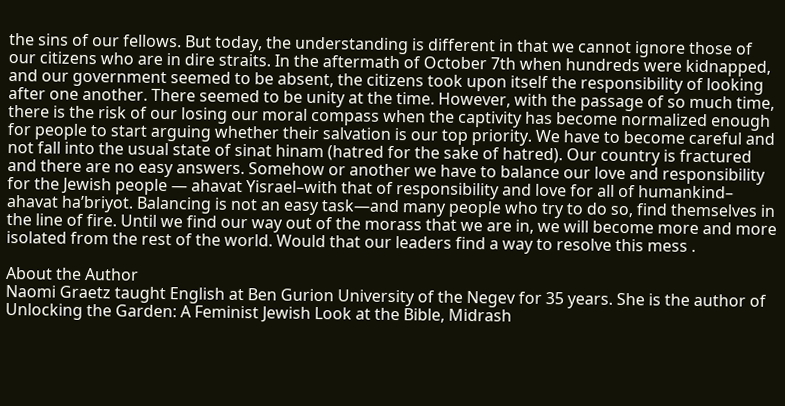the sins of our fellows. But today, the understanding is different in that we cannot ignore those of our citizens who are in dire straits. In the aftermath of October 7th when hundreds were kidnapped, and our government seemed to be absent, the citizens took upon itself the responsibility of looking after one another. There seemed to be unity at the time. However, with the passage of so much time, there is the risk of our losing our moral compass when the captivity has become normalized enough for people to start arguing whether their salvation is our top priority. We have to become careful and not fall into the usual state of sinat hinam (hatred for the sake of hatred). Our country is fractured and there are no easy answers. Somehow or another we have to balance our love and responsibility for the Jewish people — ahavat Yisrael–with that of responsibility and love for all of humankind– ahavat ha’briyot. Balancing is not an easy task—and many people who try to do so, find themselves in the line of fire. Until we find our way out of the morass that we are in, we will become more and more isolated from the rest of the world. Would that our leaders find a way to resolve this mess .

About the Author
Naomi Graetz taught English at Ben Gurion University of the Negev for 35 years. She is the author of Unlocking the Garden: A Feminist Jewish Look at the Bible, Midrash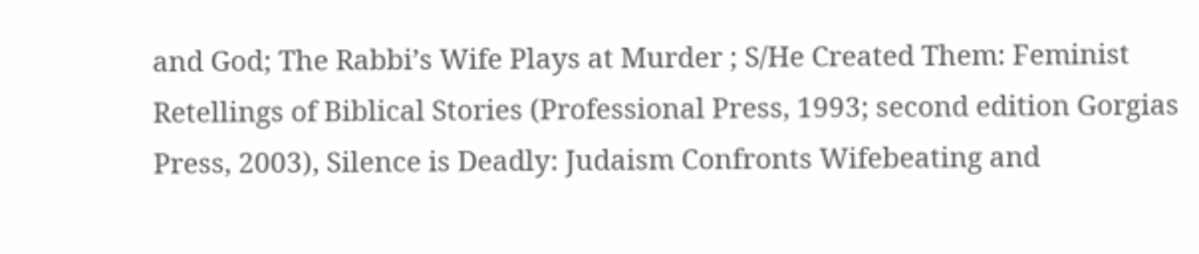and God; The Rabbi’s Wife Plays at Murder ; S/He Created Them: Feminist Retellings of Biblical Stories (Professional Press, 1993; second edition Gorgias Press, 2003), Silence is Deadly: Judaism Confronts Wifebeating and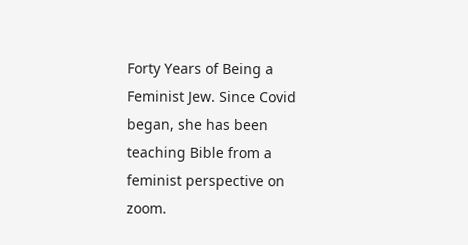Forty Years of Being a Feminist Jew. Since Covid began, she has been teaching Bible from a feminist perspective on zoom.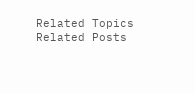Related Topics
Related Posts